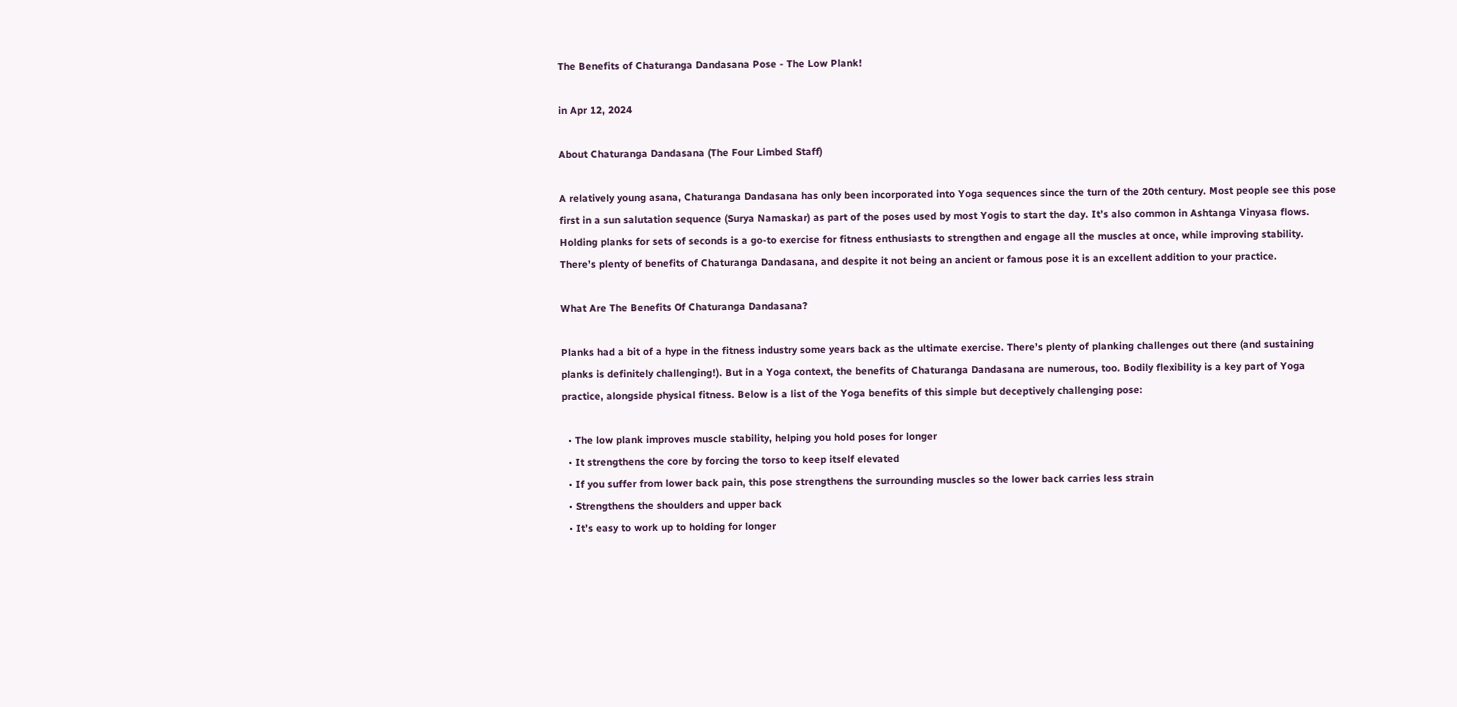The Benefits of Chaturanga Dandasana Pose - The Low Plank!

in Apr 12, 2024

About Chaturanga Dandasana (The Four Limbed Staff)

A relatively young asana, Chaturanga Dandasana has only been incorporated into Yoga sequences since the turn of the 20th century. Most people see this pose first in a sun salutation sequence (Surya Namaskar) as part of the poses used by most Yogis to start the day. It’s also common in Ashtanga Vinyasa flows. Holding planks for sets of seconds is a go-to exercise for fitness enthusiasts to strengthen and engage all the muscles at once, while improving stability. There’s plenty of benefits of Chaturanga Dandasana, and despite it not being an ancient or famous pose it is an excellent addition to your practice.

What Are The Benefits Of Chaturanga Dandasana?

Planks had a bit of a hype in the fitness industry some years back as the ultimate exercise. There’s plenty of planking challenges out there (and sustaining planks is definitely challenging!). But in a Yoga context, the benefits of Chaturanga Dandasana are numerous, too. Bodily flexibility is a key part of Yoga practice, alongside physical fitness. Below is a list of the Yoga benefits of this simple but deceptively challenging pose:

  • The low plank improves muscle stability, helping you hold poses for longer
  • It strengthens the core by forcing the torso to keep itself elevated
  • If you suffer from lower back pain, this pose strengthens the surrounding muscles so the lower back carries less strain
  • Strengthens the shoulders and upper back
  • It’s easy to work up to holding for longer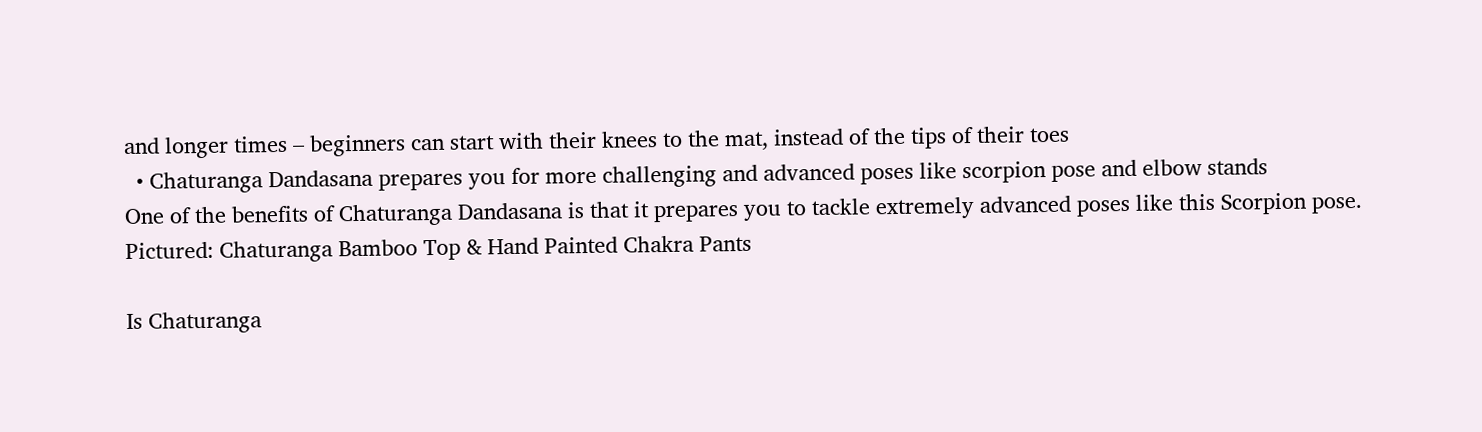and longer times – beginners can start with their knees to the mat, instead of the tips of their toes
  • Chaturanga Dandasana prepares you for more challenging and advanced poses like scorpion pose and elbow stands
One of the benefits of Chaturanga Dandasana is that it prepares you to tackle extremely advanced poses like this Scorpion pose. Pictured: Chaturanga Bamboo Top & Hand Painted Chakra Pants

Is Chaturanga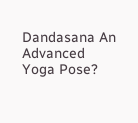Dandasana An Advanced Yoga Pose?